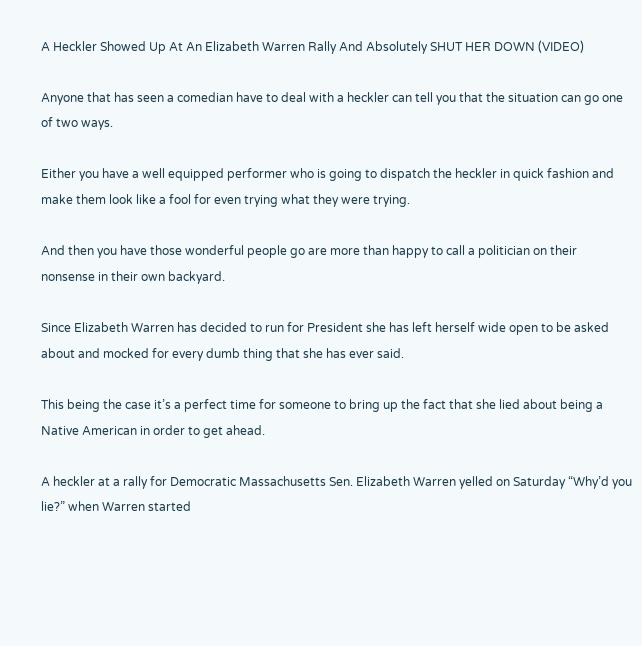A Heckler Showed Up At An Elizabeth Warren Rally And Absolutely SHUT HER DOWN (VIDEO)

Anyone that has seen a comedian have to deal with a heckler can tell you that the situation can go one of two ways.

Either you have a well equipped performer who is going to dispatch the heckler in quick fashion and make them look like a fool for even trying what they were trying.

And then you have those wonderful people go are more than happy to call a politician on their nonsense in their own backyard.

Since Elizabeth Warren has decided to run for President she has left herself wide open to be asked about and mocked for every dumb thing that she has ever said.

This being the case it’s a perfect time for someone to bring up the fact that she lied about being a Native American in order to get ahead.

A heckler at a rally for Democratic Massachusetts Sen. Elizabeth Warren yelled on Saturday “Why’d you lie?” when Warren started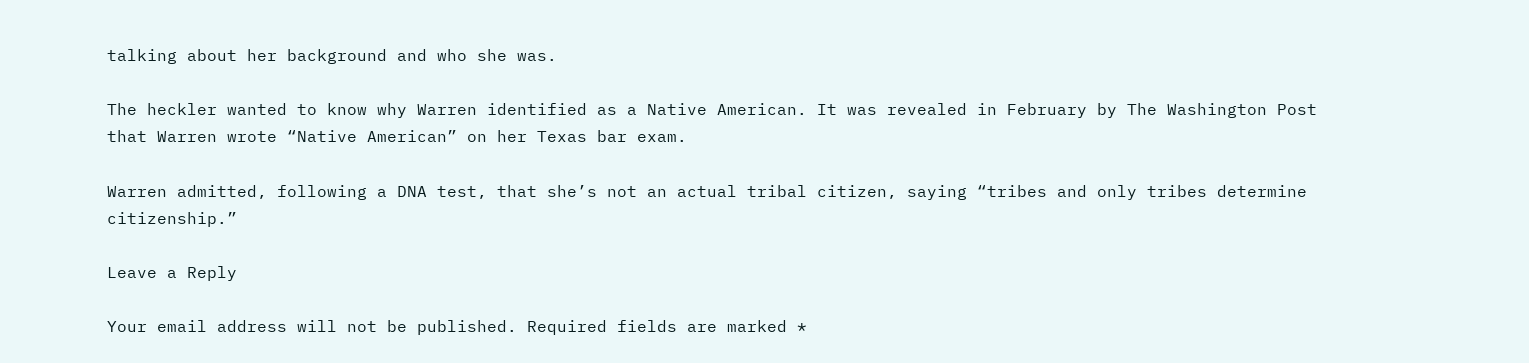talking about her background and who she was.

The heckler wanted to know why Warren identified as a Native American. It was revealed in February by The Washington Post that Warren wrote “Native American” on her Texas bar exam.

Warren admitted, following a DNA test, that she’s not an actual tribal citizen, saying “tribes and only tribes determine citizenship.”

Leave a Reply

Your email address will not be published. Required fields are marked *